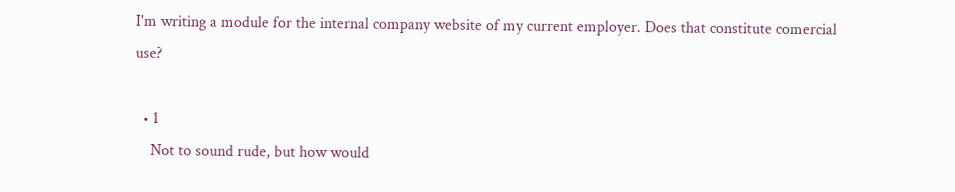I'm writing a module for the internal company website of my current employer. Does that constitute comercial use?

  • 1
    Not to sound rude, but how would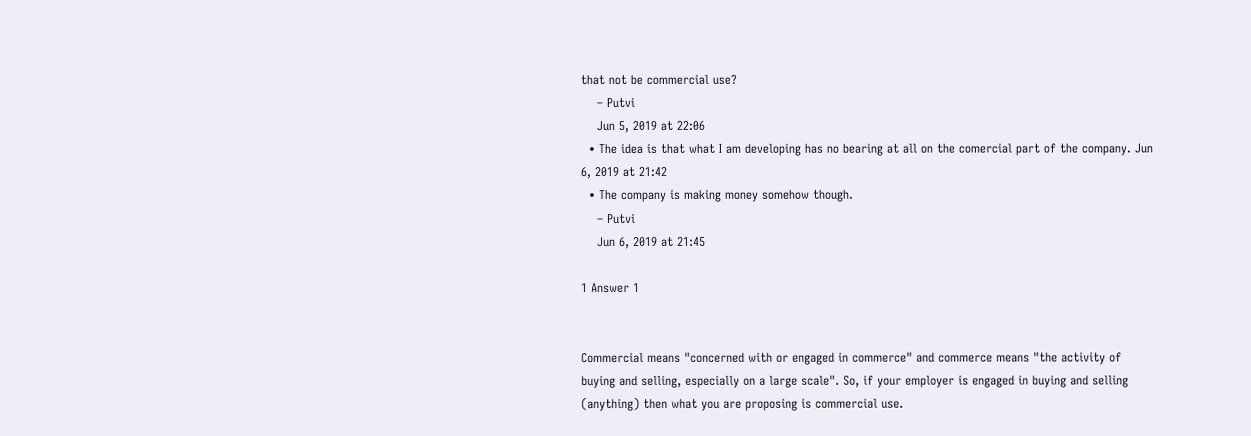that not be commercial use?
    – Putvi
    Jun 5, 2019 at 22:06
  • The idea is that what I am developing has no bearing at all on the comercial part of the company. Jun 6, 2019 at 21:42
  • The company is making money somehow though.
    – Putvi
    Jun 6, 2019 at 21:45

1 Answer 1


Commercial means "concerned with or engaged in commerce" and commerce means "the activity of buying and selling, especially on a large scale". So, if your employer is engaged in buying and selling (anything) then what you are proposing is commercial use.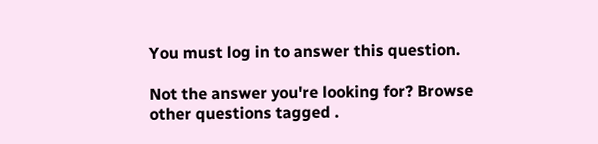You must log in to answer this question.

Not the answer you're looking for? Browse other questions tagged .